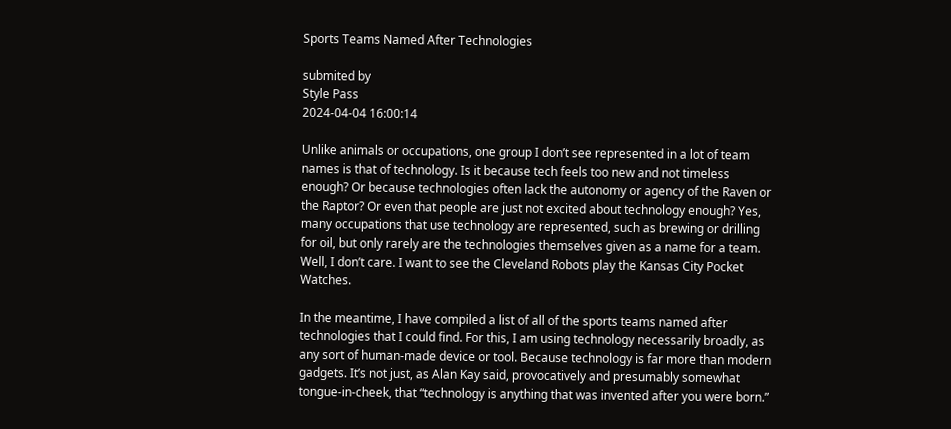Sports Teams Named After Technologies

submited by
Style Pass
2024-04-04 16:00:14

Unlike animals or occupations, one group I don’t see represented in a lot of team names is that of technology. Is it because tech feels too new and not timeless enough? Or because technologies often lack the autonomy or agency of the Raven or the Raptor? Or even that people are just not excited about technology enough? Yes, many occupations that use technology are represented, such as brewing or drilling for oil, but only rarely are the technologies themselves given as a name for a team. Well, I don’t care. I want to see the Cleveland Robots play the Kansas City Pocket Watches.

In the meantime, I have compiled a list of all of the sports teams named after technologies that I could find. For this, I am using technology necessarily broadly, as any sort of human-made device or tool. Because technology is far more than modern gadgets. It’s not just, as Alan Kay said, provocatively and presumably somewhat tongue-in-cheek, that “technology is anything that was invented after you were born.”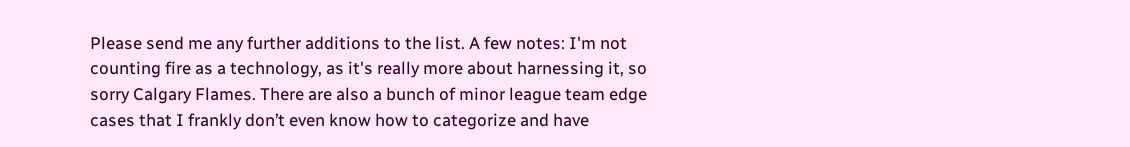Please send me any further additions to the list. A few notes: I'm not counting fire as a technology, as it's really more about harnessing it, so sorry Calgary Flames. There are also a bunch of minor league team edge cases that I frankly don’t even know how to categorize and have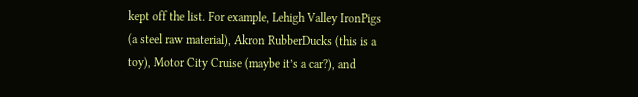kept off the list. For example, Lehigh Valley IronPigs (a steel raw material), Akron RubberDucks (this is a toy), Motor City Cruise (maybe it’s a car?), and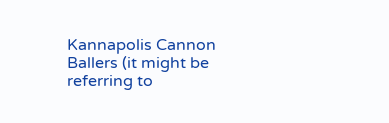Kannapolis Cannon Ballers (it might be referring to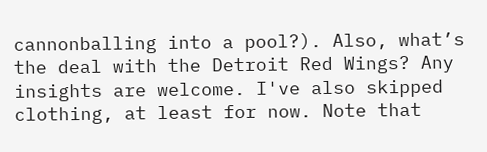cannonballing into a pool?). Also, what’s the deal with the Detroit Red Wings? Any insights are welcome. I've also skipped clothing, at least for now. Note that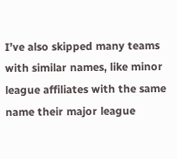I’ve also skipped many teams with similar names, like minor league affiliates with the same name their major league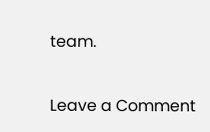team.

Leave a Comment